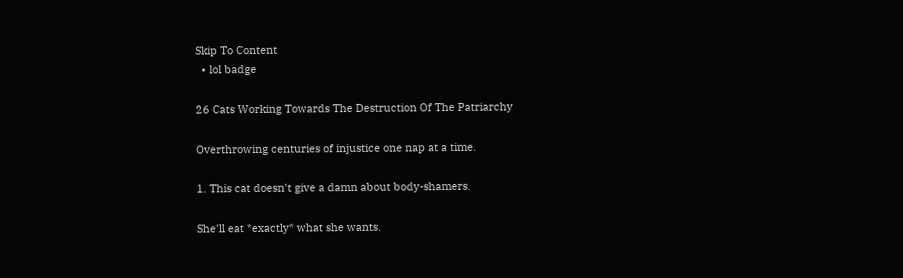Skip To Content
  • lol badge

26 Cats Working Towards The Destruction Of The Patriarchy

Overthrowing centuries of injustice one nap at a time.

1. This cat doesn't give a damn about body-shamers.

She'll eat *exactly* what she wants.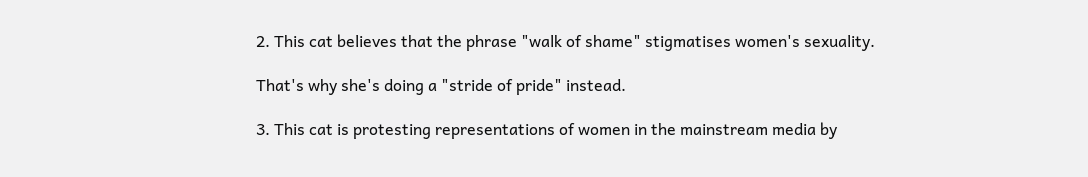2. This cat believes that the phrase "walk of shame" stigmatises women's sexuality.

That's why she's doing a "stride of pride" instead.

3. This cat is protesting representations of women in the mainstream media by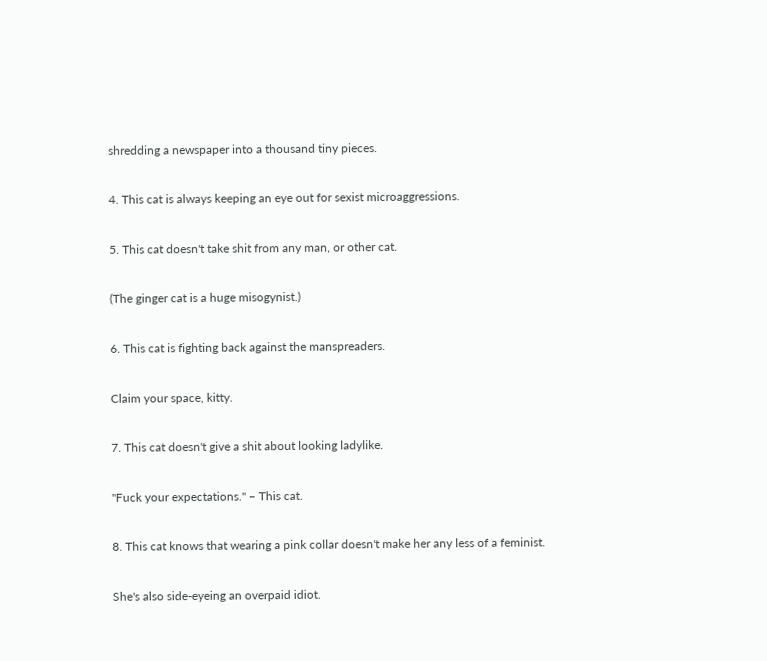shredding a newspaper into a thousand tiny pieces.

4. This cat is always keeping an eye out for sexist microaggressions.

5. This cat doesn't take shit from any man, or other cat.

(The ginger cat is a huge misogynist.)

6. This cat is fighting back against the manspreaders.

Claim your space, kitty.

7. This cat doesn't give a shit about looking ladylike.

"Fuck your expectations." – This cat.

8. This cat knows that wearing a pink collar doesn't make her any less of a feminist.

She's also side-eyeing an overpaid idiot.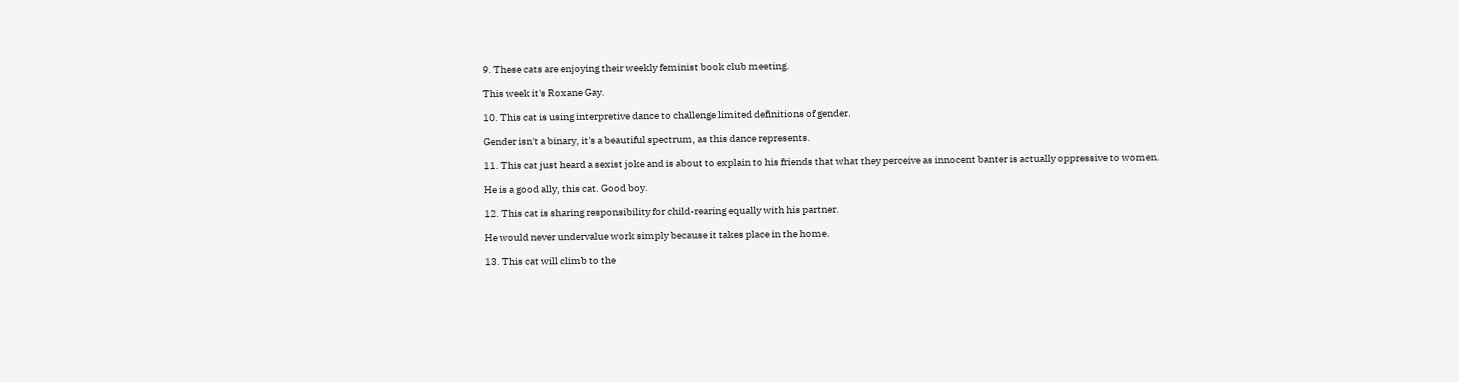9. These cats are enjoying their weekly feminist book club meeting.

This week it's Roxane Gay.

10. This cat is using interpretive dance to challenge limited definitions of gender.

Gender isn't a binary, it's a beautiful spectrum, as this dance represents.

11. This cat just heard a sexist joke and is about to explain to his friends that what they perceive as innocent banter is actually oppressive to women.

He is a good ally, this cat. Good boy.

12. This cat is sharing responsibility for child-rearing equally with his partner.

He would never undervalue work simply because it takes place in the home.

13. This cat will climb to the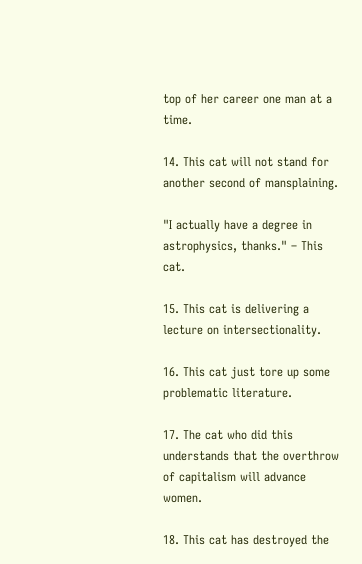top of her career one man at a time.

14. This cat will not stand for another second of mansplaining.

"I actually have a degree in astrophysics, thanks." – This cat.

15. This cat is delivering a lecture on intersectionality.

16. This cat just tore up some problematic literature.

17. The cat who did this understands that the overthrow of capitalism will advance women.

18. This cat has destroyed the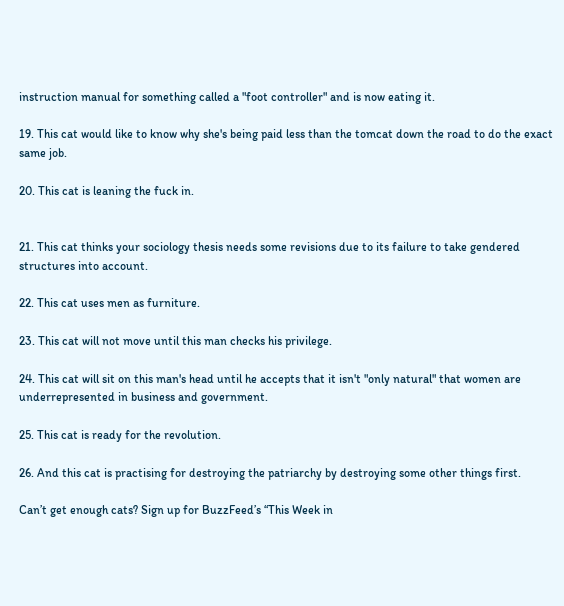instruction manual for something called a "foot controller" and is now eating it.

19. This cat would like to know why she's being paid less than the tomcat down the road to do the exact same job.

20. This cat is leaning the fuck in.


21. This cat thinks your sociology thesis needs some revisions due to its failure to take gendered structures into account.

22. This cat uses men as furniture.

23. This cat will not move until this man checks his privilege.

24. This cat will sit on this man's head until he accepts that it isn't "only natural" that women are underrepresented in business and government.

25. This cat is ready for the revolution.

26. And this cat is practising for destroying the patriarchy by destroying some other things first.

Can’t get enough cats? Sign up for BuzzFeed’s “This Week in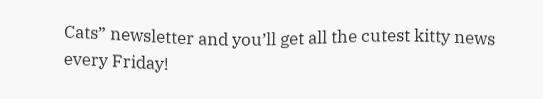Cats” newsletter and you’ll get all the cutest kitty news every Friday!